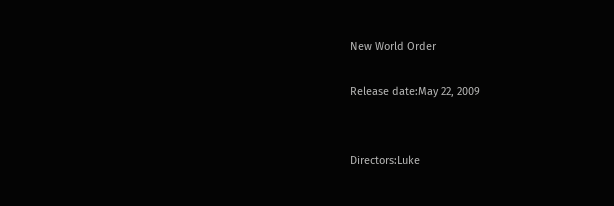New World Order

Release date:May 22, 2009


Directors:Luke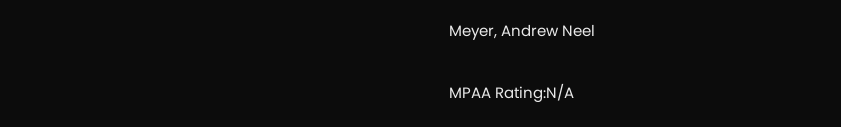Meyer, Andrew Neel

MPAA Rating:N/A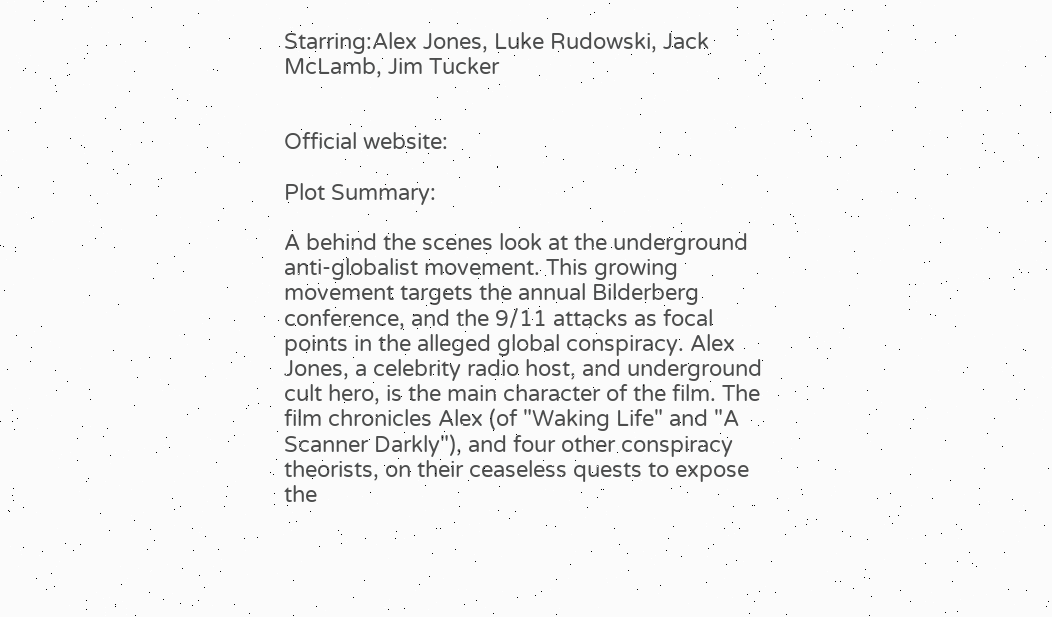Starring:Alex Jones, Luke Rudowski, Jack McLamb, Jim Tucker


Official website:

Plot Summary:

A behind the scenes look at the underground anti-globalist movement. This growing movement targets the annual Bilderberg conference, and the 9/11 attacks as focal points in the alleged global conspiracy. Alex Jones, a celebrity radio host, and underground cult hero, is the main character of the film. The film chronicles Alex (of "Waking Life" and "A Scanner Darkly"), and four other conspiracy theorists, on their ceaseless quests to expose the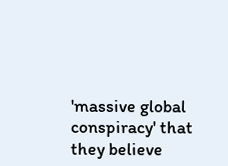'massive global conspiracy' that they believe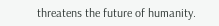threatens the future of humanity.